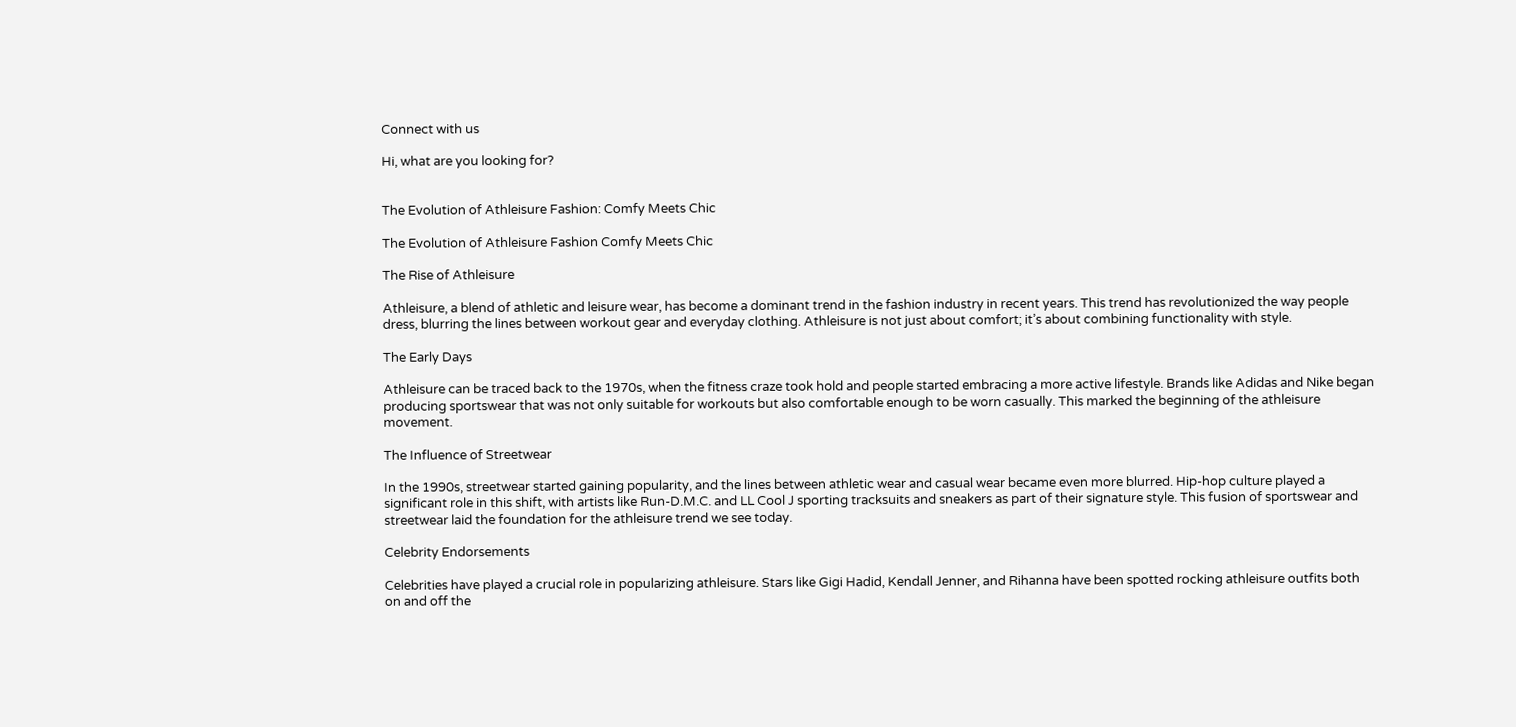Connect with us

Hi, what are you looking for?


The Evolution of Athleisure Fashion: Comfy Meets Chic

The Evolution of Athleisure Fashion Comfy Meets Chic

The Rise of Athleisure

Athleisure, a blend of athletic and leisure wear, has become a dominant trend in the fashion industry in recent years. This trend has revolutionized the way people dress, blurring the lines between workout gear and everyday clothing. Athleisure is not just about comfort; it’s about combining functionality with style.

The Early Days

Athleisure can be traced back to the 1970s, when the fitness craze took hold and people started embracing a more active lifestyle. Brands like Adidas and Nike began producing sportswear that was not only suitable for workouts but also comfortable enough to be worn casually. This marked the beginning of the athleisure movement.

The Influence of Streetwear

In the 1990s, streetwear started gaining popularity, and the lines between athletic wear and casual wear became even more blurred. Hip-hop culture played a significant role in this shift, with artists like Run-D.M.C. and LL Cool J sporting tracksuits and sneakers as part of their signature style. This fusion of sportswear and streetwear laid the foundation for the athleisure trend we see today.

Celebrity Endorsements

Celebrities have played a crucial role in popularizing athleisure. Stars like Gigi Hadid, Kendall Jenner, and Rihanna have been spotted rocking athleisure outfits both on and off the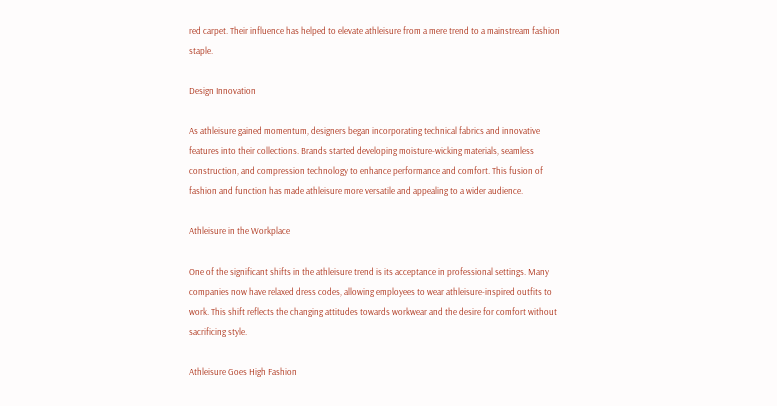red carpet. Their influence has helped to elevate athleisure from a mere trend to a mainstream fashion staple.

Design Innovation

As athleisure gained momentum, designers began incorporating technical fabrics and innovative features into their collections. Brands started developing moisture-wicking materials, seamless construction, and compression technology to enhance performance and comfort. This fusion of fashion and function has made athleisure more versatile and appealing to a wider audience.

Athleisure in the Workplace

One of the significant shifts in the athleisure trend is its acceptance in professional settings. Many companies now have relaxed dress codes, allowing employees to wear athleisure-inspired outfits to work. This shift reflects the changing attitudes towards workwear and the desire for comfort without sacrificing style.

Athleisure Goes High Fashion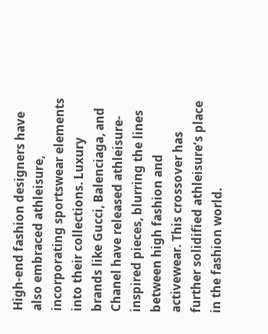High-end fashion designers have also embraced athleisure, incorporating sportswear elements into their collections. Luxury brands like Gucci, Balenciaga, and Chanel have released athleisure-inspired pieces, blurring the lines between high fashion and activewear. This crossover has further solidified athleisure’s place in the fashion world.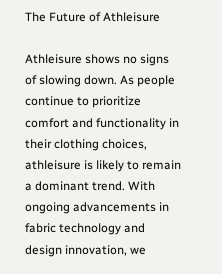The Future of Athleisure

Athleisure shows no signs of slowing down. As people continue to prioritize comfort and functionality in their clothing choices, athleisure is likely to remain a dominant trend. With ongoing advancements in fabric technology and design innovation, we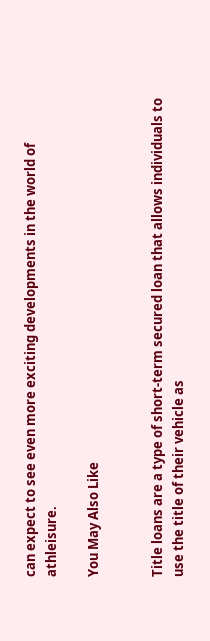can expect to see even more exciting developments in the world of athleisure.

You May Also Like


Title loans are a type of short-term secured loan that allows individuals to use the title of their vehicle as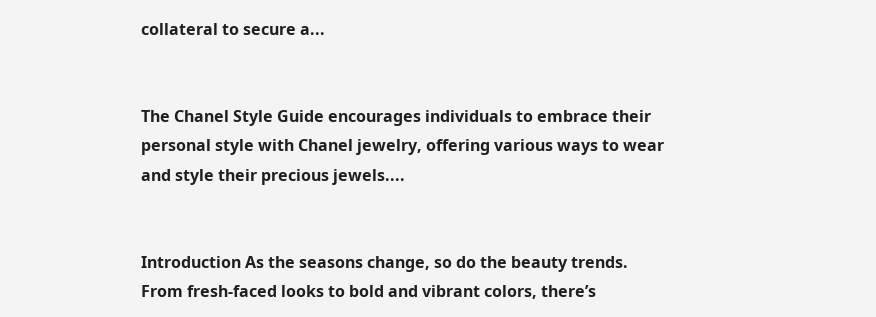collateral to secure a...


The Chanel Style Guide encourages individuals to embrace their personal style with Chanel jewelry, offering various ways to wear and style their precious jewels....


Introduction As the seasons change, so do the beauty trends. From fresh-faced looks to bold and vibrant colors, there’s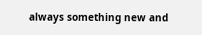always something new and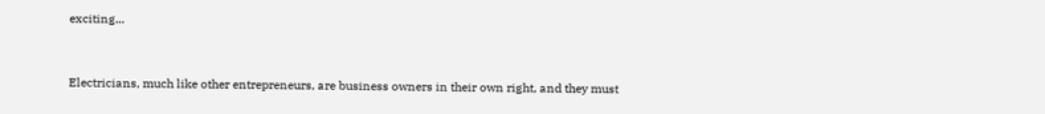exciting...


Electricians, much like other entrepreneurs, are business owners in their own right, and they must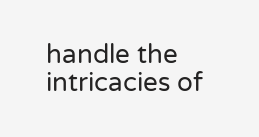handle the intricacies of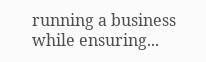running a business while ensuring...